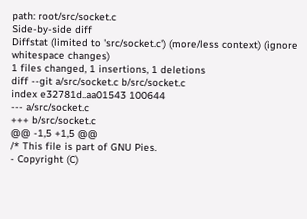path: root/src/socket.c
Side-by-side diff
Diffstat (limited to 'src/socket.c') (more/less context) (ignore whitespace changes)
1 files changed, 1 insertions, 1 deletions
diff --git a/src/socket.c b/src/socket.c
index e32781d..aa01543 100644
--- a/src/socket.c
+++ b/src/socket.c
@@ -1,5 +1,5 @@
/* This file is part of GNU Pies.
- Copyright (C)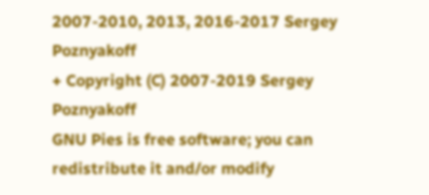2007-2010, 2013, 2016-2017 Sergey Poznyakoff
+ Copyright (C) 2007-2019 Sergey Poznyakoff
GNU Pies is free software; you can redistribute it and/or modify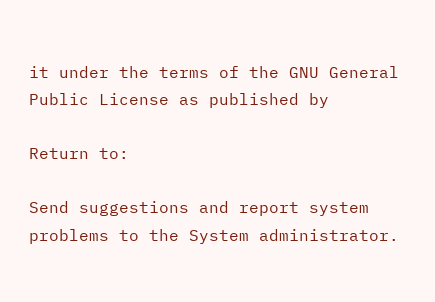it under the terms of the GNU General Public License as published by

Return to:

Send suggestions and report system problems to the System administrator.